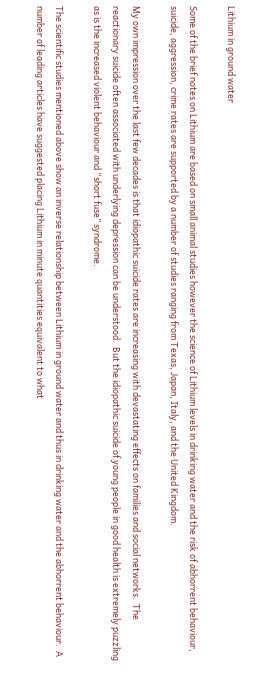Lithium in ground water

Some of the brief notes on Lithium are based on small animal studies however the science of Lithium levels in drinking water and the risk of abhorrent behaviour, suicide, aggression, crime rates are supported by a number of studies ranging from Texas, Japan, Italy, and the United Kingdom.

My own impression over the last few decades is that idiopathic suicide rates are increasing with devastating effects on families and social networks.  The reactionary suicide often associated with underlying depression can be understood.  But the idiopathic suicide of young people in good health is extremely puzzling as is the increased violent behaviour and “short fuse” syndrome.

The scientific studies mentioned above show an inverse relationship between Lithium in ground water and thus in drinking water and the abhorrent behaviour.  A number of leading articles have suggested placing Lithium in minute quantities equivalent to what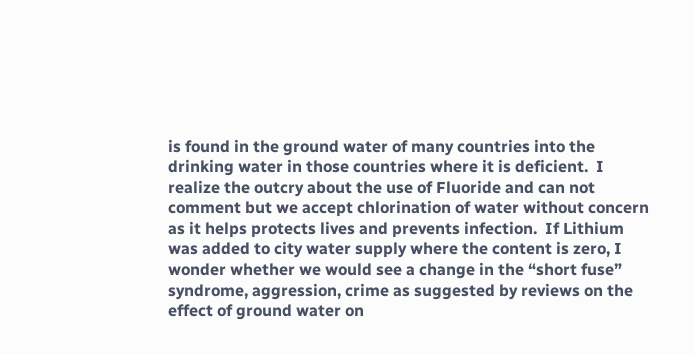is found in the ground water of many countries into the drinking water in those countries where it is deficient.  I realize the outcry about the use of Fluoride and can not comment but we accept chlorination of water without concern as it helps protects lives and prevents infection.  If Lithium was added to city water supply where the content is zero, I wonder whether we would see a change in the “short fuse” syndrome, aggression, crime as suggested by reviews on the effect of ground water on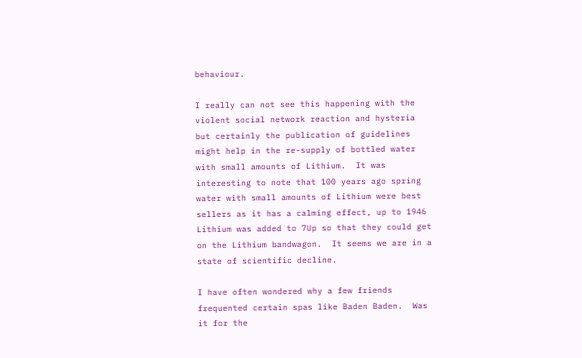behaviour.

I really can not see this happening with the violent social network reaction and hysteria but certainly the publication of guidelines might help in the re-supply of bottled water with small amounts of Lithium.  It was interesting to note that 100 years ago spring water with small amounts of Lithium were best sellers as it has a calming effect, up to 1946 Lithium was added to 7Up so that they could get on the Lithium bandwagon.  It seems we are in a state of scientific decline.

I have often wondered why a few friends frequented certain spas like Baden Baden.  Was it for the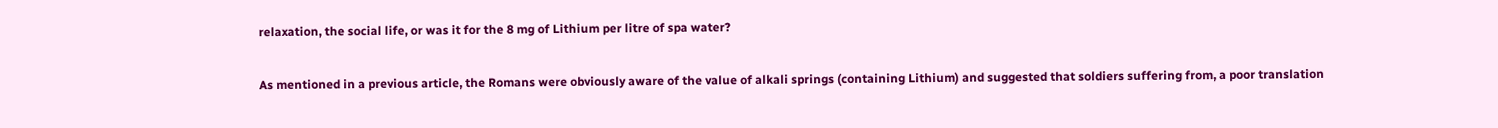relaxation, the social life, or was it for the 8 mg of Lithium per litre of spa water?

As mentioned in a previous article, the Romans were obviously aware of the value of alkali springs (containing Lithium) and suggested that soldiers suffering from, a poor translation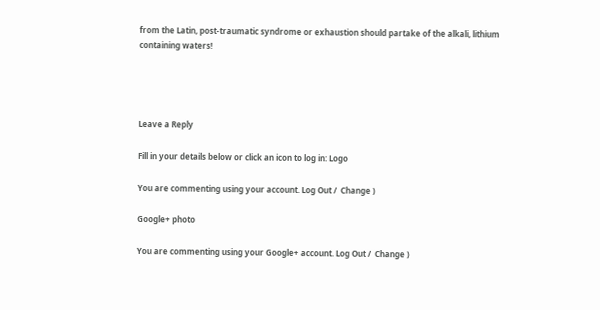from the Latin, post-traumatic syndrome or exhaustion should partake of the alkali, lithium containing waters!




Leave a Reply

Fill in your details below or click an icon to log in: Logo

You are commenting using your account. Log Out /  Change )

Google+ photo

You are commenting using your Google+ account. Log Out /  Change )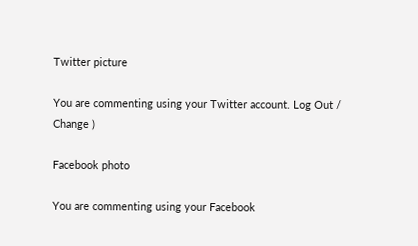Twitter picture

You are commenting using your Twitter account. Log Out /  Change )

Facebook photo

You are commenting using your Facebook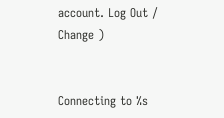account. Log Out /  Change )


Connecting to %s